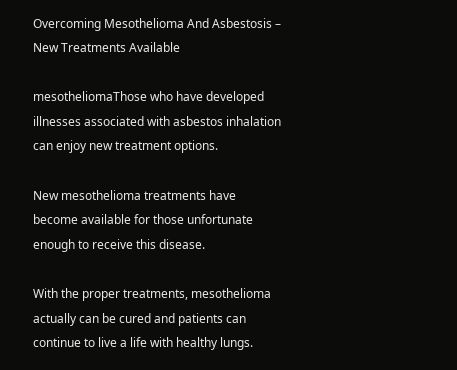Overcoming Mesothelioma And Asbestosis – New Treatments Available

mesotheliomaThose who have developed illnesses associated with asbestos inhalation can enjoy new treatment options.

New mesothelioma treatments have become available for those unfortunate enough to receive this disease.

With the proper treatments, mesothelioma actually can be cured and patients can continue to live a life with healthy lungs.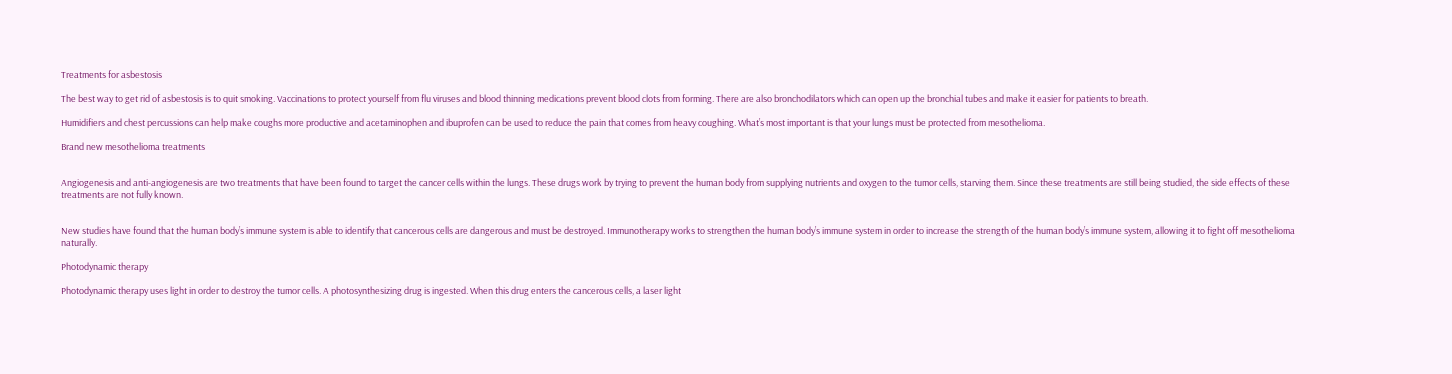Treatments for asbestosis

The best way to get rid of asbestosis is to quit smoking. Vaccinations to protect yourself from flu viruses and blood thinning medications prevent blood clots from forming. There are also bronchodilators which can open up the bronchial tubes and make it easier for patients to breath.

Humidifiers and chest percussions can help make coughs more productive and acetaminophen and ibuprofen can be used to reduce the pain that comes from heavy coughing. What’s most important is that your lungs must be protected from mesothelioma.

Brand new mesothelioma treatments


Angiogenesis and anti-angiogenesis are two treatments that have been found to target the cancer cells within the lungs. These drugs work by trying to prevent the human body from supplying nutrients and oxygen to the tumor cells, starving them. Since these treatments are still being studied, the side effects of these treatments are not fully known.


New studies have found that the human body’s immune system is able to identify that cancerous cells are dangerous and must be destroyed. Immunotherapy works to strengthen the human body’s immune system in order to increase the strength of the human body’s immune system, allowing it to fight off mesothelioma naturally.

Photodynamic therapy

Photodynamic therapy uses light in order to destroy the tumor cells. A photosynthesizing drug is ingested. When this drug enters the cancerous cells, a laser light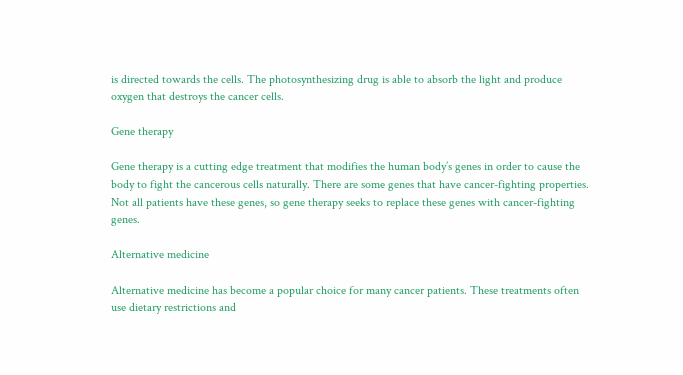is directed towards the cells. The photosynthesizing drug is able to absorb the light and produce oxygen that destroys the cancer cells.

Gene therapy

Gene therapy is a cutting edge treatment that modifies the human body’s genes in order to cause the body to fight the cancerous cells naturally. There are some genes that have cancer-fighting properties. Not all patients have these genes, so gene therapy seeks to replace these genes with cancer-fighting genes.

Alternative medicine

Alternative medicine has become a popular choice for many cancer patients. These treatments often use dietary restrictions and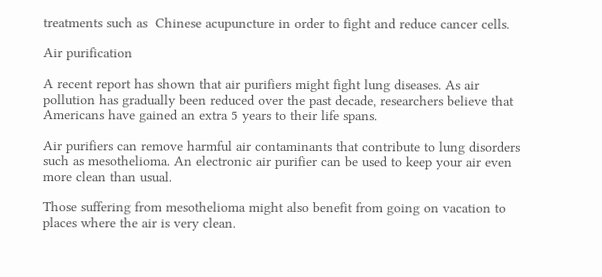treatments such as  Chinese acupuncture in order to fight and reduce cancer cells.

Air purification

A recent report has shown that air purifiers might fight lung diseases. As air pollution has gradually been reduced over the past decade, researchers believe that Americans have gained an extra 5 years to their life spans.

Air purifiers can remove harmful air contaminants that contribute to lung disorders such as mesothelioma. An electronic air purifier can be used to keep your air even more clean than usual.

Those suffering from mesothelioma might also benefit from going on vacation to places where the air is very clean.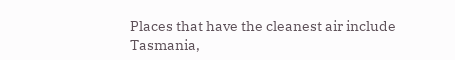Places that have the cleanest air include Tasmania,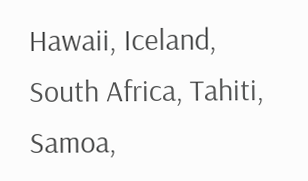Hawaii, Iceland, South Africa, Tahiti, Samoa,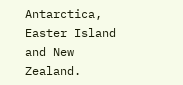Antarctica, Easter Island and New Zealand.